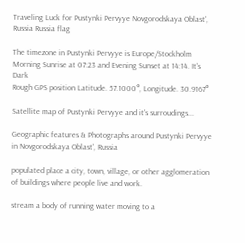Traveling Luck for Pustynki Pervyye Novgorodskaya Oblast', Russia Russia flag

The timezone in Pustynki Pervyye is Europe/Stockholm
Morning Sunrise at 07:23 and Evening Sunset at 14:14. It's Dark
Rough GPS position Latitude. 57.1000°, Longitude. 30.9167°

Satellite map of Pustynki Pervyye and it's surroudings...

Geographic features & Photographs around Pustynki Pervyye in Novgorodskaya Oblast', Russia

populated place a city, town, village, or other agglomeration of buildings where people live and work.

stream a body of running water moving to a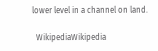lower level in a channel on land.

  WikipediaWikipedia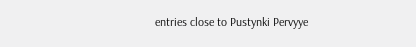entries close to Pustynki Pervyye